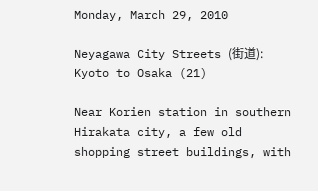Monday, March 29, 2010

Neyagawa City Streets (街道): Kyoto to Osaka (21)

Near Korien station in southern Hirakata city, a few old shopping street buildings, with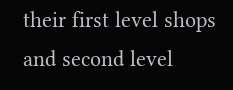their first level shops and second level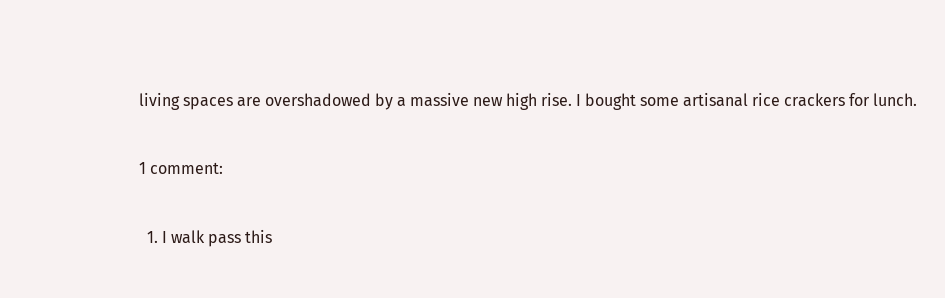living spaces are overshadowed by a massive new high rise. I bought some artisanal rice crackers for lunch.

1 comment:

  1. I walk pass this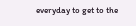everyday to get to the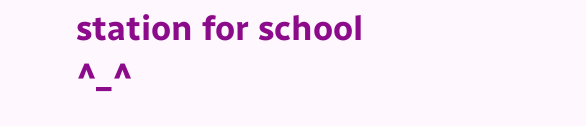station for school ^_^